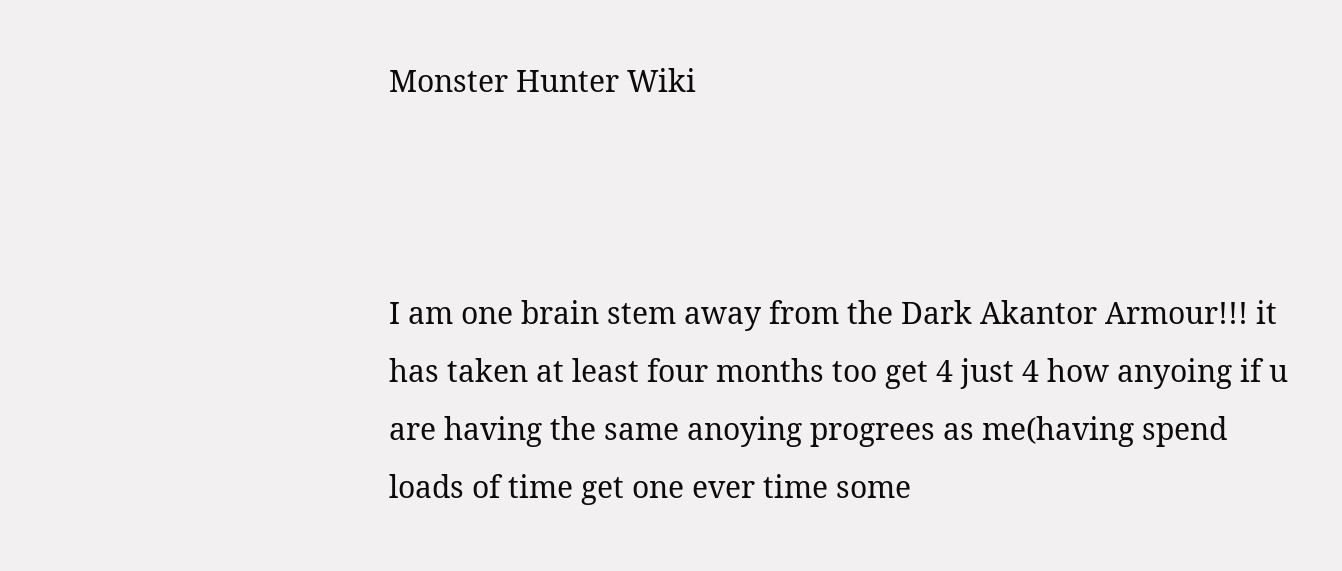Monster Hunter Wiki



I am one brain stem away from the Dark Akantor Armour!!! it has taken at least four months too get 4 just 4 how anyoing if u are having the same anoying progrees as me(having spend loads of time get one ever time some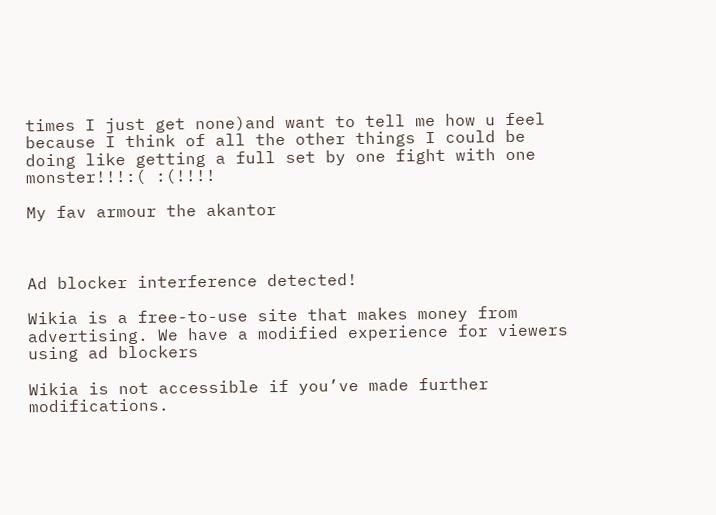times I just get none)and want to tell me how u feel because I think of all the other things I could be doing like getting a full set by one fight with one monster!!!:( :(!!!!

My fav armour the akantor



Ad blocker interference detected!

Wikia is a free-to-use site that makes money from advertising. We have a modified experience for viewers using ad blockers

Wikia is not accessible if you’ve made further modifications.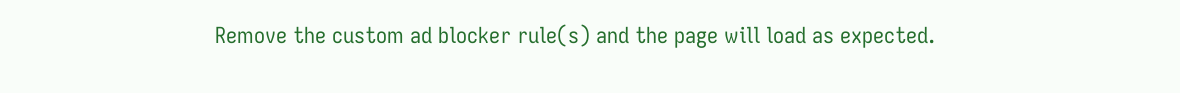Remove the custom ad blocker rule(s) and the page will load as expected.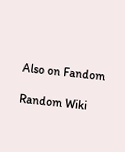Also on Fandom

Random Wiki